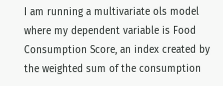I am running a multivariate ols model where my dependent variable is Food Consumption Score, an index created by the weighted sum of the consumption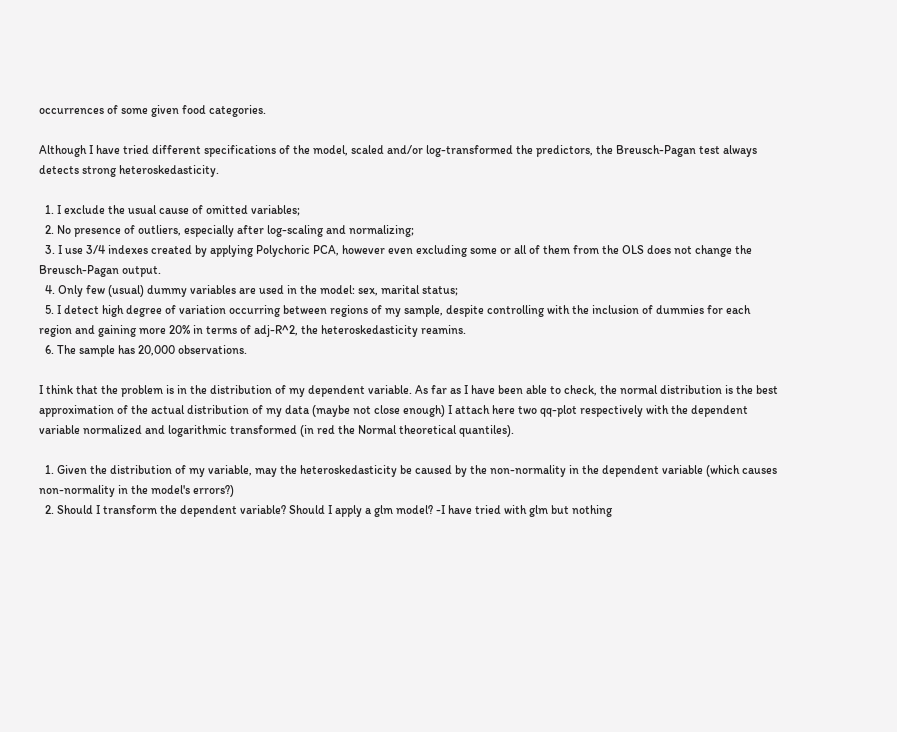occurrences of some given food categories.

Although I have tried different specifications of the model, scaled and/or log-transformed the predictors, the Breusch-Pagan test always detects strong heteroskedasticity.

  1. I exclude the usual cause of omitted variables;
  2. No presence of outliers, especially after log-scaling and normalizing;
  3. I use 3/4 indexes created by applying Polychoric PCA, however even excluding some or all of them from the OLS does not change the Breusch-Pagan output.
  4. Only few (usual) dummy variables are used in the model: sex, marital status;
  5. I detect high degree of variation occurring between regions of my sample, despite controlling with the inclusion of dummies for each region and gaining more 20% in terms of adj-R^2, the heteroskedasticity reamins.
  6. The sample has 20,000 observations.

I think that the problem is in the distribution of my dependent variable. As far as I have been able to check, the normal distribution is the best approximation of the actual distribution of my data (maybe not close enough) I attach here two qq-plot respectively with the dependent variable normalized and logarithmic transformed (in red the Normal theoretical quantiles).

  1. Given the distribution of my variable, may the heteroskedasticity be caused by the non-normality in the dependent variable (which causes non-normality in the model's errors?)
  2. Should I transform the dependent variable? Should I apply a glm model? -I have tried with glm but nothing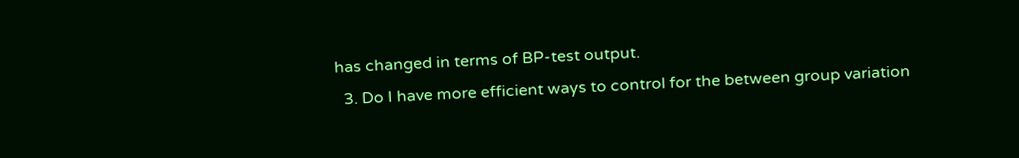has changed in terms of BP-test output.
  3. Do I have more efficient ways to control for the between group variation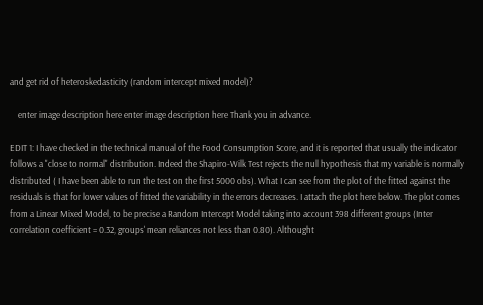and get rid of heteroskedasticity (random intercept mixed model)?

    enter image description here enter image description here Thank you in advance.

EDIT 1: I have checked in the technical manual of the Food Consumption Score, and it is reported that usually the indicator follows a "close to normal" distribution. Indeed the Shapiro-Wilk Test rejects the null hypothesis that my variable is normally distributed ( I have been able to run the test on the first 5000 obs). What I can see from the plot of the fitted against the residuals is that for lower values of fitted the variability in the errors decreases. I attach the plot here below. The plot comes from a Linear Mixed Model, to be precise a Random Intercept Model taking into account 398 different groups (Inter correlation coefficient = 0.32, groups' mean reliances not less than 0.80). Althought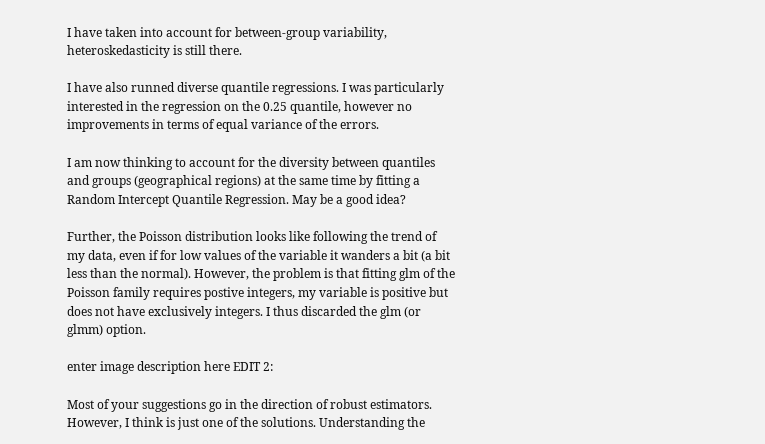I have taken into account for between-group variability, heteroskedasticity is still there.

I have also runned diverse quantile regressions. I was particularly interested in the regression on the 0.25 quantile, however no improvements in terms of equal variance of the errors.

I am now thinking to account for the diversity between quantiles and groups (geographical regions) at the same time by fitting a Random Intercept Quantile Regression. May be a good idea?

Further, the Poisson distribution looks like following the trend of my data, even if for low values of the variable it wanders a bit (a bit less than the normal). However, the problem is that fitting glm of the Poisson family requires postive integers, my variable is positive but does not have exclusively integers. I thus discarded the glm (or glmm) option.

enter image description here EDIT 2:

Most of your suggestions go in the direction of robust estimators. However, I think is just one of the solutions. Understanding the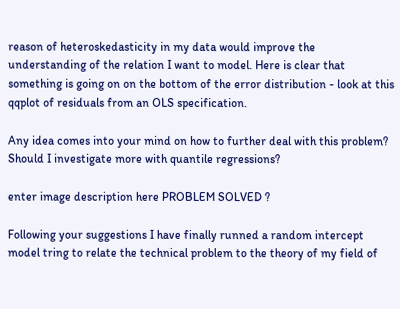reason of heteroskedasticity in my data would improve the understanding of the relation I want to model. Here is clear that something is going on on the bottom of the error distribution - look at this qqplot of residuals from an OLS specification.

Any idea comes into your mind on how to further deal with this problem? Should I investigate more with quantile regressions?

enter image description here PROBLEM SOLVED ?

Following your suggestions I have finally runned a random intercept model tring to relate the technical problem to the theory of my field of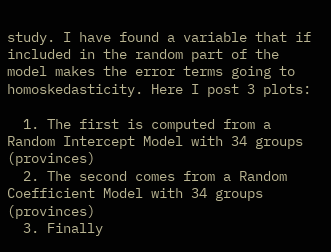study. I have found a variable that if included in the random part of the model makes the error terms going to homoskedasticity. Here I post 3 plots:

  1. The first is computed from a Random Intercept Model with 34 groups (provinces)
  2. The second comes from a Random Coefficient Model with 34 groups (provinces)
  3. Finally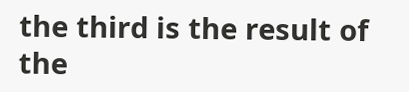the third is the result of the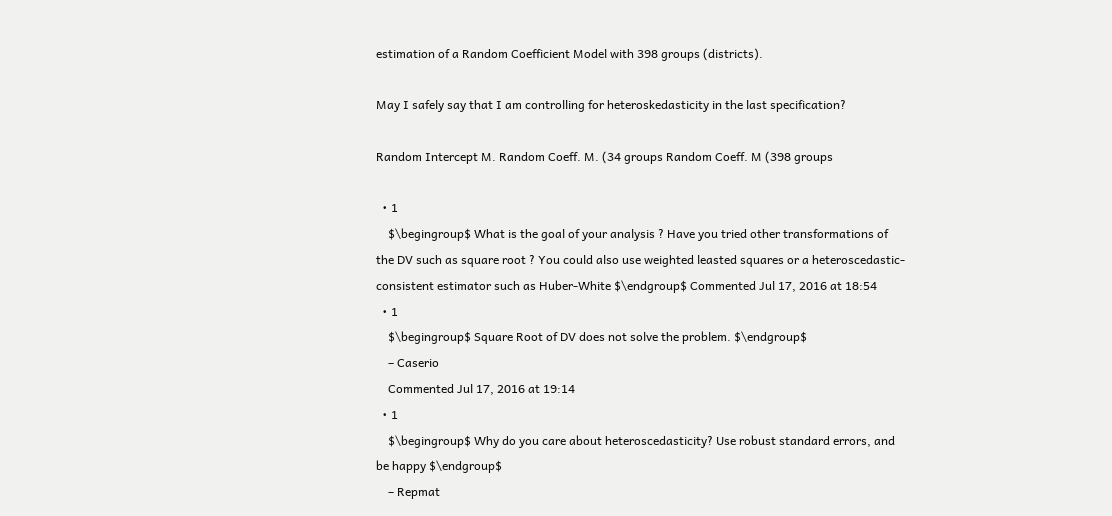estimation of a Random Coefficient Model with 398 groups (districts).

May I safely say that I am controlling for heteroskedasticity in the last specification?

Random Intercept M. Random Coeff. M. (34 groups Random Coeff. M (398 groups

  • 1
    $\begingroup$ What is the goal of your analysis ? Have you tried other transformations of the DV such as square root ? You could also use weighted leasted squares or a heteroscedastic-consistent estimator such as Huber-White $\endgroup$ Commented Jul 17, 2016 at 18:54
  • 1
    $\begingroup$ Square Root of DV does not solve the problem. $\endgroup$
    – Caserio
    Commented Jul 17, 2016 at 19:14
  • 1
    $\begingroup$ Why do you care about heteroscedasticity? Use robust standard errors, and be happy $\endgroup$
    – Repmat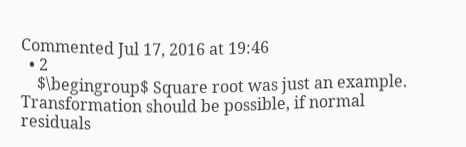Commented Jul 17, 2016 at 19:46
  • 2
    $\begingroup$ Square root was just an example. Transformation should be possible, if normal residuals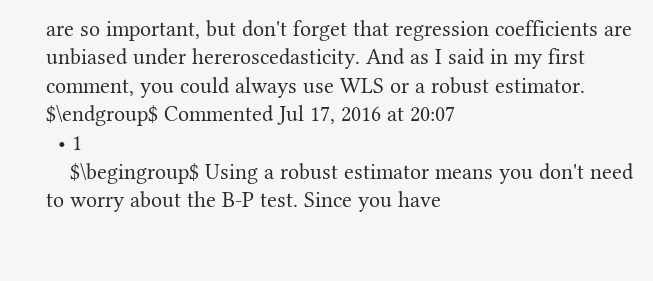are so important, but don't forget that regression coefficients are unbiased under hereroscedasticity. And as I said in my first comment, you could always use WLS or a robust estimator. $\endgroup$ Commented Jul 17, 2016 at 20:07
  • 1
    $\begingroup$ Using a robust estimator means you don't need to worry about the B-P test. Since you have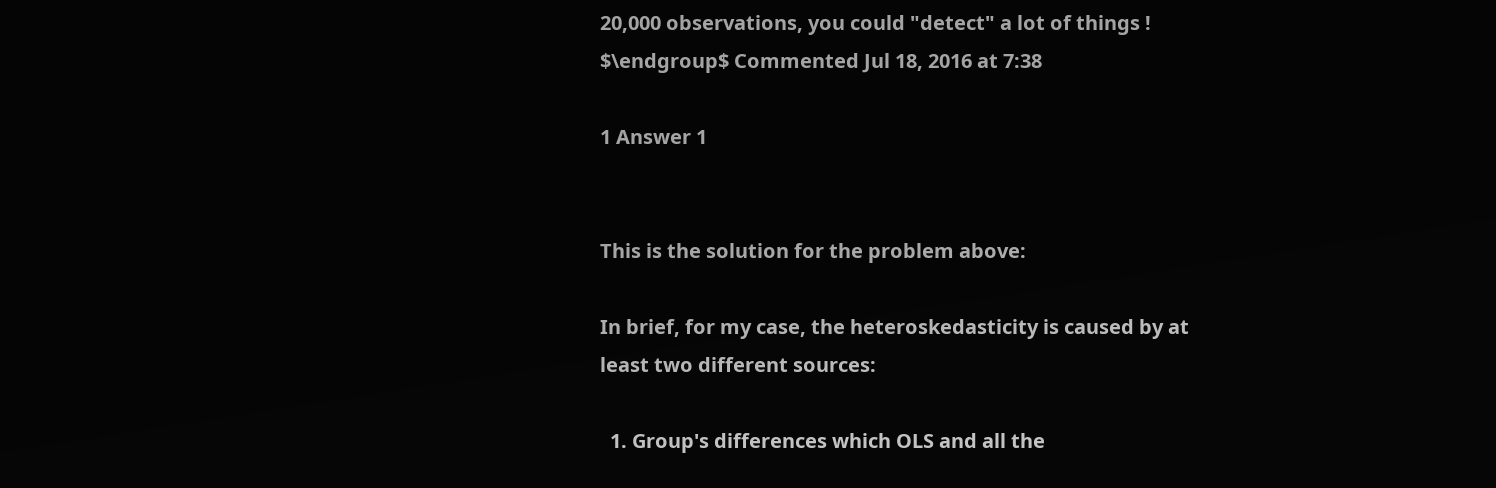20,000 observations, you could "detect" a lot of things ! $\endgroup$ Commented Jul 18, 2016 at 7:38

1 Answer 1


This is the solution for the problem above:

In brief, for my case, the heteroskedasticity is caused by at least two different sources:

  1. Group's differences which OLS and all the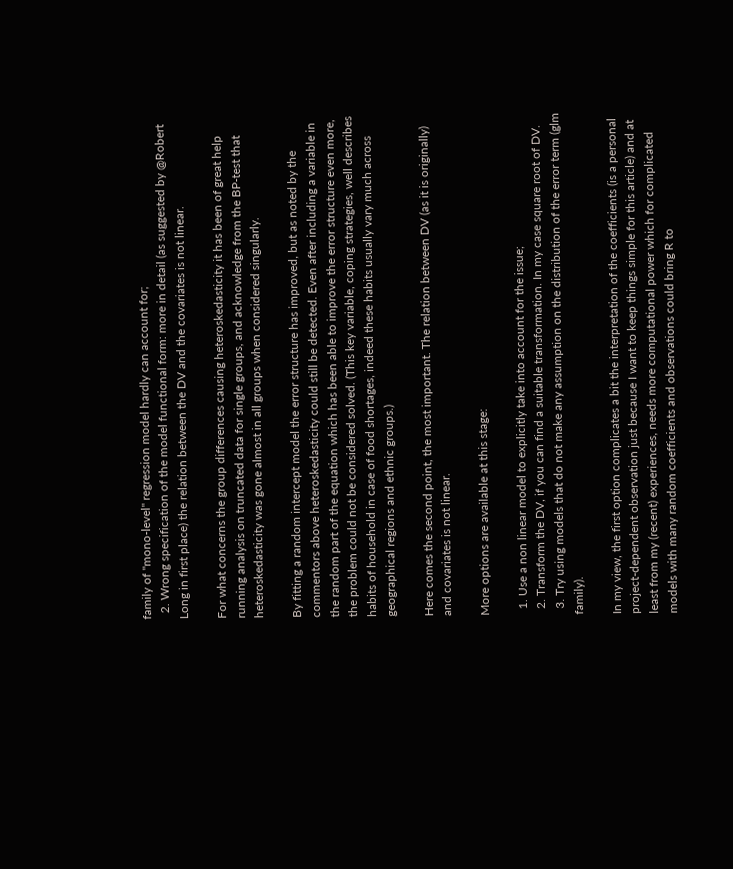family of "mono-level" regression model hardly can account for;
  2. Wrong specification of the model functional form: more in detail (as suggested by @Robert Long in first place) the relation between the DV and the covariates is not linear.

For what concerns the group differences causing heteroskedasticity it has been of great help running analysis on truncated data for single groups, and acknowledge from the BP-test that heteroskedasticity was gone almost in all groups when considered singularly.

By fitting a random intercept model the error structure has improved, but as noted by the commentors above heteroskedasticity could still be detected. Even after including a variable in the random part of the equation which has been able to improve the error structure even more, the problem could not be considered solved. (This key variable, coping strategies, well describes habits of household in case of food shortages, indeed these habits usually vary much across geographical regions and ethnic groups.)

Here comes the second point, the most important. The relation between DV (as it is originally) and covariates is not linear.

More options are available at this stage:

  1. Use a non linear model to explicitly take into account for the issue;
  2. Transform the DV, if you can find a suitable transformation. In my case square root of DV.
  3. Try using models that do not make any assumption on the distribution of the error term (glm family).

In my view, the first option complicates a bit the interpretation of the coefficients (is a personal project-dependent observation just because I want to keep things simple for this article) and at least from my (recent) experiences, needs more computational power which for complicated models with many random coefficients and observations could bring R to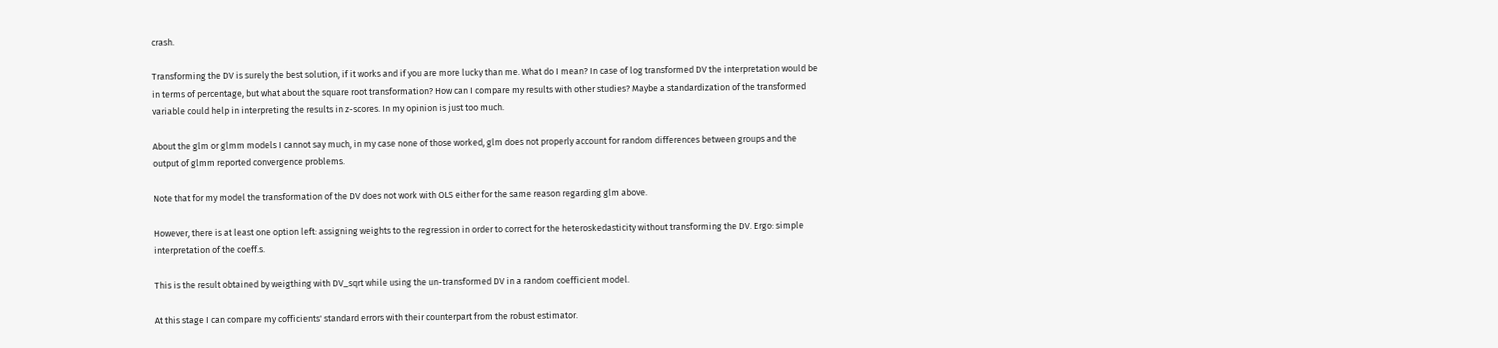crash.

Transforming the DV is surely the best solution, if it works and if you are more lucky than me. What do I mean? In case of log transformed DV the interpretation would be in terms of percentage, but what about the square root transformation? How can I compare my results with other studies? Maybe a standardization of the transformed variable could help in interpreting the results in z-scores. In my opinion is just too much.

About the glm or glmm models I cannot say much, in my case none of those worked, glm does not properly account for random differences between groups and the output of glmm reported convergence problems.

Note that for my model the transformation of the DV does not work with OLS either for the same reason regarding glm above.

However, there is at least one option left: assigning weights to the regression in order to correct for the heteroskedasticity without transforming the DV. Ergo: simple interpretation of the coeff.s.

This is the result obtained by weigthing with DV_sqrt while using the un-transformed DV in a random coefficient model.

At this stage I can compare my cofficients' standard errors with their counterpart from the robust estimator.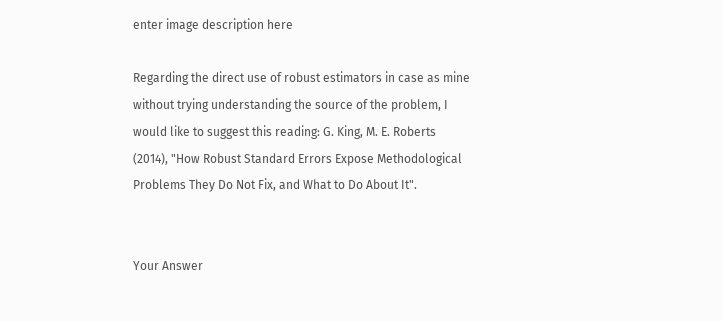enter image description here

Regarding the direct use of robust estimators in case as mine without trying understanding the source of the problem, I would like to suggest this reading: G. King, M. E. Roberts (2014), "How Robust Standard Errors Expose Methodological Problems They Do Not Fix, and What to Do About It".


Your Answer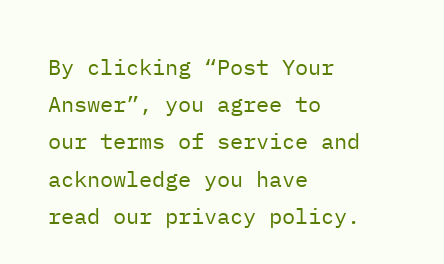By clicking “Post Your Answer”, you agree to our terms of service and acknowledge you have read our privacy policy.